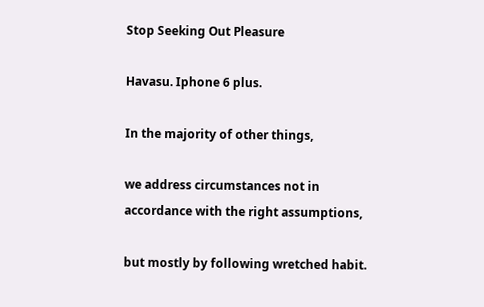Stop Seeking Out Pleasure

Havasu. Iphone 6 plus.

In the majority of other things,

we address circumstances not in accordance with the right assumptions,

but mostly by following wretched habit.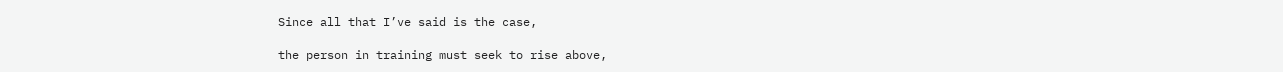Since all that I’ve said is the case,

the person in training must seek to rise above,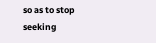so as to stop seeking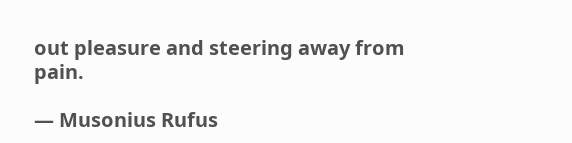out pleasure and steering away from pain.

— Musonius Rufus